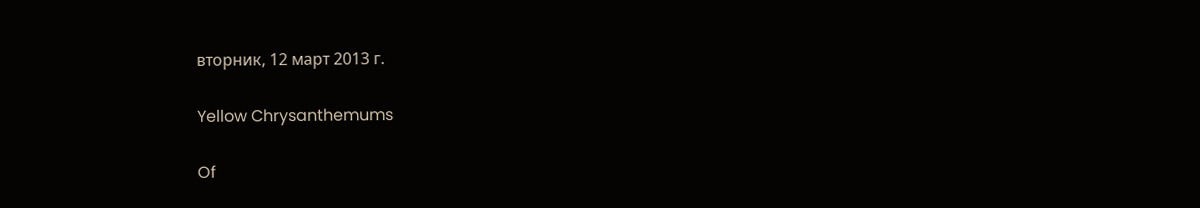вторник, 12 март 2013 г.

Yellow Chrysanthemums

Of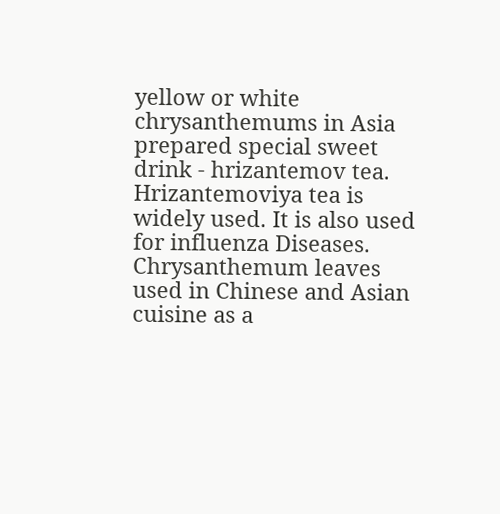yellow or white chrysanthemums in Asia prepared special sweet drink - hrizantemov tea. Hrizantemoviya tea is widely used. It is also used for influenza Diseases. Chrysanthemum leaves used in Chinese and Asian cuisine as a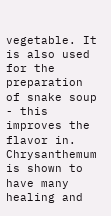vegetable. It is also used for the preparation of snake soup - this improves the flavor in. Chrysanthemum is shown to have many healing and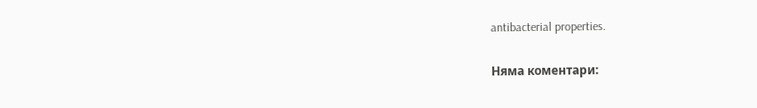antibacterial properties.

Няма коментари: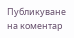Публикуване на коментар